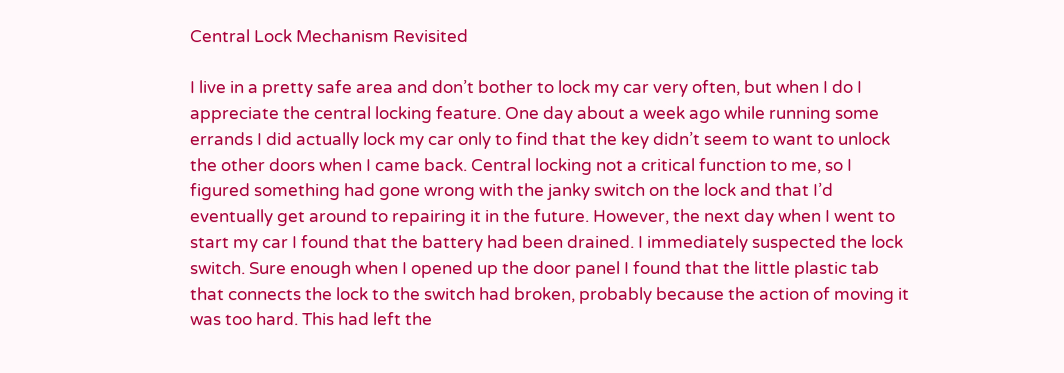Central Lock Mechanism Revisited

I live in a pretty safe area and don’t bother to lock my car very often, but when I do I appreciate the central locking feature. One day about a week ago while running some errands I did actually lock my car only to find that the key didn’t seem to want to unlock the other doors when I came back. Central locking not a critical function to me, so I figured something had gone wrong with the janky switch on the lock and that I’d eventually get around to repairing it in the future. However, the next day when I went to start my car I found that the battery had been drained. I immediately suspected the lock switch. Sure enough when I opened up the door panel I found that the little plastic tab that connects the lock to the switch had broken, probably because the action of moving it was too hard. This had left the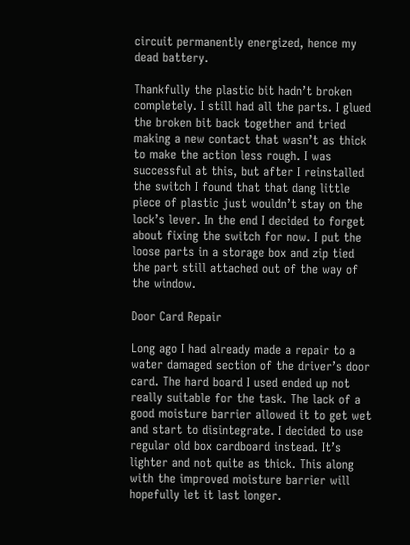circuit permanently energized, hence my dead battery.

Thankfully the plastic bit hadn’t broken completely. I still had all the parts. I glued the broken bit back together and tried making a new contact that wasn’t as thick to make the action less rough. I was successful at this, but after I reinstalled the switch I found that that dang little piece of plastic just wouldn’t stay on the lock’s lever. In the end I decided to forget about fixing the switch for now. I put the loose parts in a storage box and zip tied the part still attached out of the way of the window.

Door Card Repair

Long ago I had already made a repair to a water damaged section of the driver’s door card. The hard board I used ended up not really suitable for the task. The lack of a good moisture barrier allowed it to get wet and start to disintegrate. I decided to use regular old box cardboard instead. It’s lighter and not quite as thick. This along with the improved moisture barrier will hopefully let it last longer.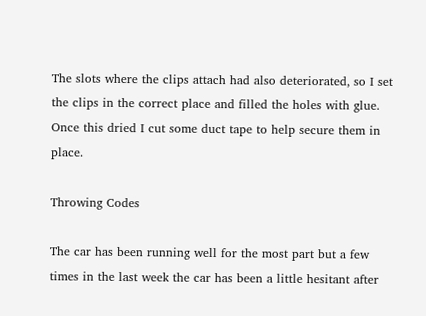The slots where the clips attach had also deteriorated, so I set the clips in the correct place and filled the holes with glue. Once this dried I cut some duct tape to help secure them in place.

Throwing Codes

The car has been running well for the most part but a few times in the last week the car has been a little hesitant after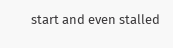start and even stalled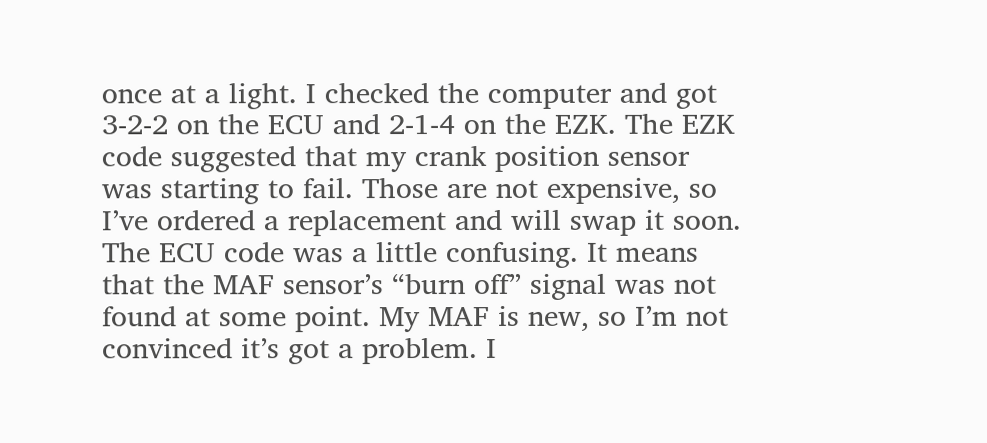once at a light. I checked the computer and got 3-2-2 on the ECU and 2-1-4 on the EZK. The EZK code suggested that my crank position sensor was starting to fail. Those are not expensive, so I’ve ordered a replacement and will swap it soon. The ECU code was a little confusing. It means that the MAF sensor’s “burn off” signal was not found at some point. My MAF is new, so I’m not convinced it’s got a problem. I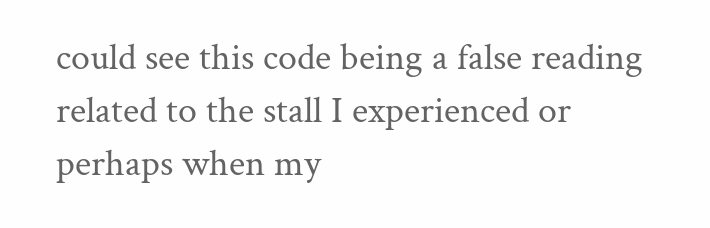could see this code being a false reading related to the stall I experienced or perhaps when my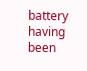battery having been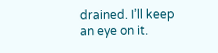drained. I’ll keep an eye on it.